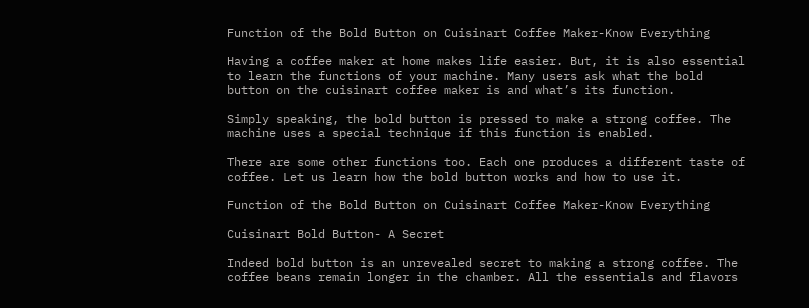Function of the Bold Button on Cuisinart Coffee Maker-Know Everything

Having a coffee maker at home makes life easier. But, it is also essential to learn the functions of your machine. Many users ask what the bold button on the cuisinart coffee maker is and what’s its function.

Simply speaking, the bold button is pressed to make a strong coffee. The machine uses a special technique if this function is enabled.

There are some other functions too. Each one produces a different taste of coffee. Let us learn how the bold button works and how to use it.

Function of the Bold Button on Cuisinart Coffee Maker-Know Everything

Cuisinart Bold Button- A Secret

Indeed bold button is an unrevealed secret to making a strong coffee. The coffee beans remain longer in the chamber. All the essentials and flavors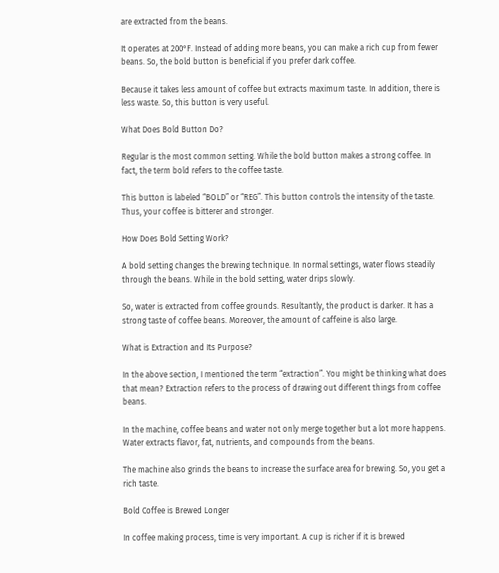are extracted from the beans.

It operates at 200°F. Instead of adding more beans, you can make a rich cup from fewer beans. So, the bold button is beneficial if you prefer dark coffee.

Because it takes less amount of coffee but extracts maximum taste. In addition, there is less waste. So, this button is very useful.

What Does Bold Button Do?

Regular is the most common setting. While the bold button makes a strong coffee. In fact, the term bold refers to the coffee taste.

This button is labeled “BOLD” or “REG”. This button controls the intensity of the taste. Thus, your coffee is bitterer and stronger.

How Does Bold Setting Work?

A bold setting changes the brewing technique. In normal settings, water flows steadily through the beans. While in the bold setting, water drips slowly.

So, water is extracted from coffee grounds. Resultantly, the product is darker. It has a strong taste of coffee beans. Moreover, the amount of caffeine is also large.

What is Extraction and Its Purpose?

In the above section, I mentioned the term “extraction”. You might be thinking what does that mean? Extraction refers to the process of drawing out different things from coffee beans.

In the machine, coffee beans and water not only merge together but a lot more happens. Water extracts flavor, fat, nutrients, and compounds from the beans.

The machine also grinds the beans to increase the surface area for brewing. So, you get a rich taste.

Bold Coffee is Brewed Longer

In coffee making process, time is very important. A cup is richer if it is brewed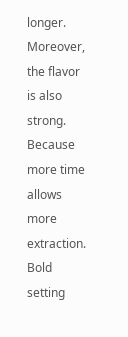longer. Moreover, the flavor is also strong. Because more time allows more extraction. Bold setting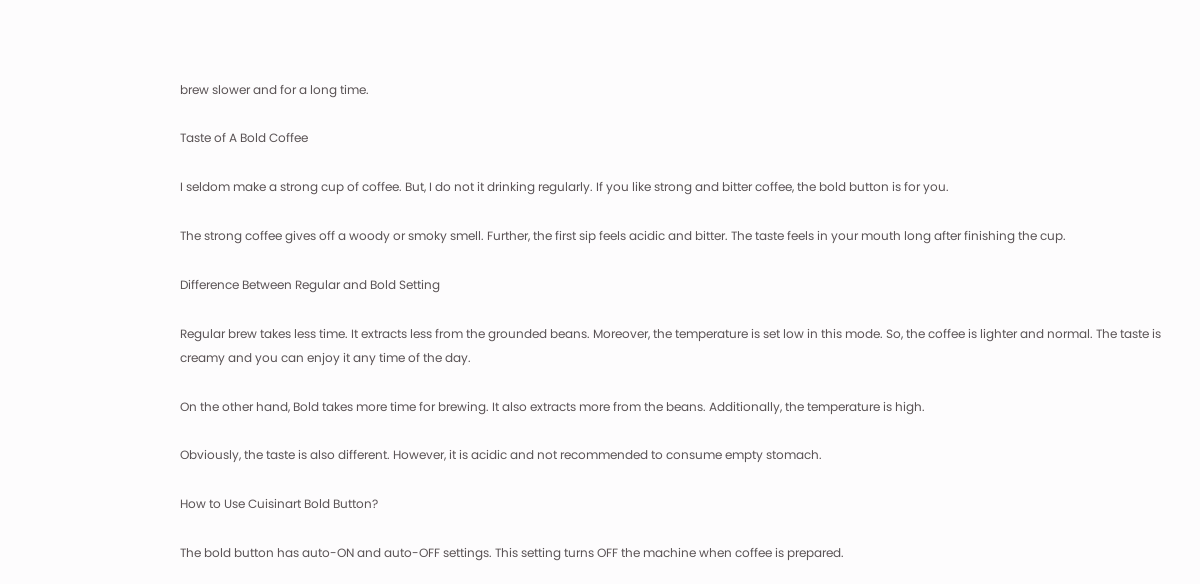brew slower and for a long time.

Taste of A Bold Coffee

I seldom make a strong cup of coffee. But, I do not it drinking regularly. If you like strong and bitter coffee, the bold button is for you.

The strong coffee gives off a woody or smoky smell. Further, the first sip feels acidic and bitter. The taste feels in your mouth long after finishing the cup.

Difference Between Regular and Bold Setting

Regular brew takes less time. It extracts less from the grounded beans. Moreover, the temperature is set low in this mode. So, the coffee is lighter and normal. The taste is creamy and you can enjoy it any time of the day.

On the other hand, Bold takes more time for brewing. It also extracts more from the beans. Additionally, the temperature is high.

Obviously, the taste is also different. However, it is acidic and not recommended to consume empty stomach.

How to Use Cuisinart Bold Button?

The bold button has auto-ON and auto-OFF settings. This setting turns OFF the machine when coffee is prepared.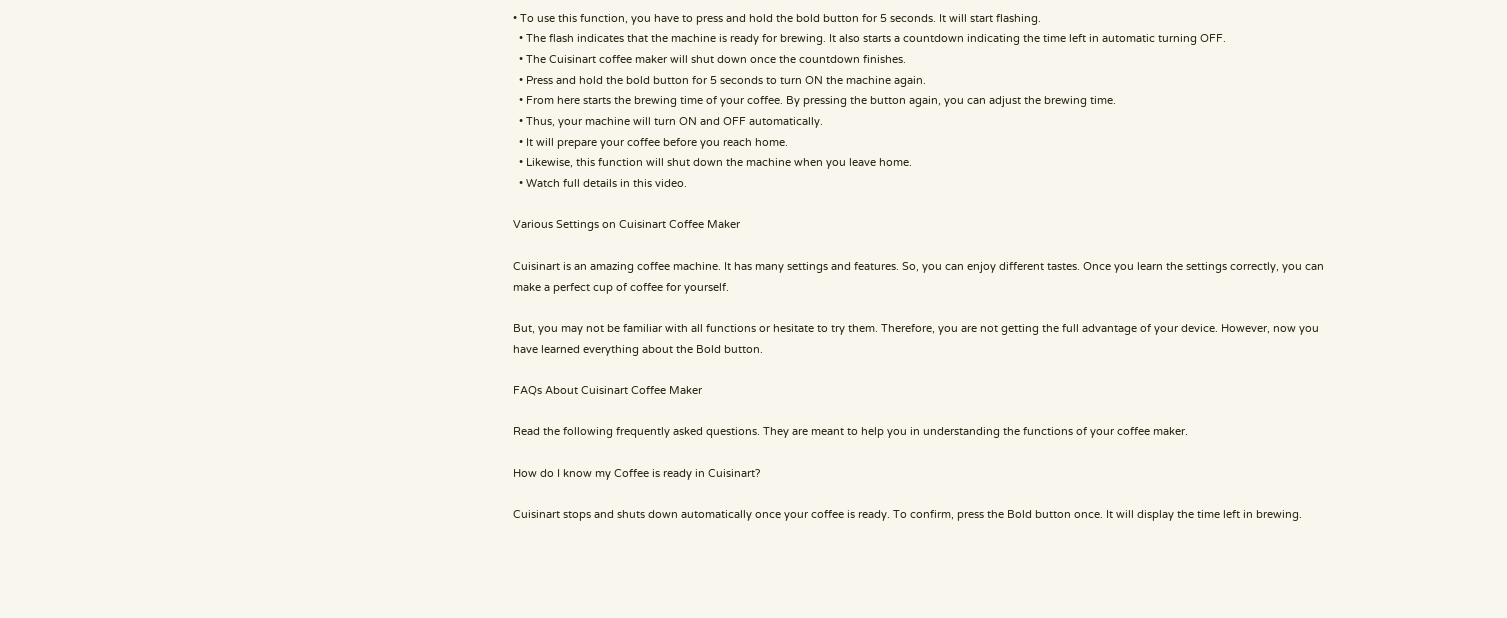• To use this function, you have to press and hold the bold button for 5 seconds. It will start flashing.
  • The flash indicates that the machine is ready for brewing. It also starts a countdown indicating the time left in automatic turning OFF.
  • The Cuisinart coffee maker will shut down once the countdown finishes.
  • Press and hold the bold button for 5 seconds to turn ON the machine again.
  • From here starts the brewing time of your coffee. By pressing the button again, you can adjust the brewing time.
  • Thus, your machine will turn ON and OFF automatically.
  • It will prepare your coffee before you reach home.
  • Likewise, this function will shut down the machine when you leave home.
  • Watch full details in this video.

Various Settings on Cuisinart Coffee Maker

Cuisinart is an amazing coffee machine. It has many settings and features. So, you can enjoy different tastes. Once you learn the settings correctly, you can make a perfect cup of coffee for yourself.

But, you may not be familiar with all functions or hesitate to try them. Therefore, you are not getting the full advantage of your device. However, now you have learned everything about the Bold button.

FAQs About Cuisinart Coffee Maker

Read the following frequently asked questions. They are meant to help you in understanding the functions of your coffee maker.

How do I know my Coffee is ready in Cuisinart?

Cuisinart stops and shuts down automatically once your coffee is ready. To confirm, press the Bold button once. It will display the time left in brewing.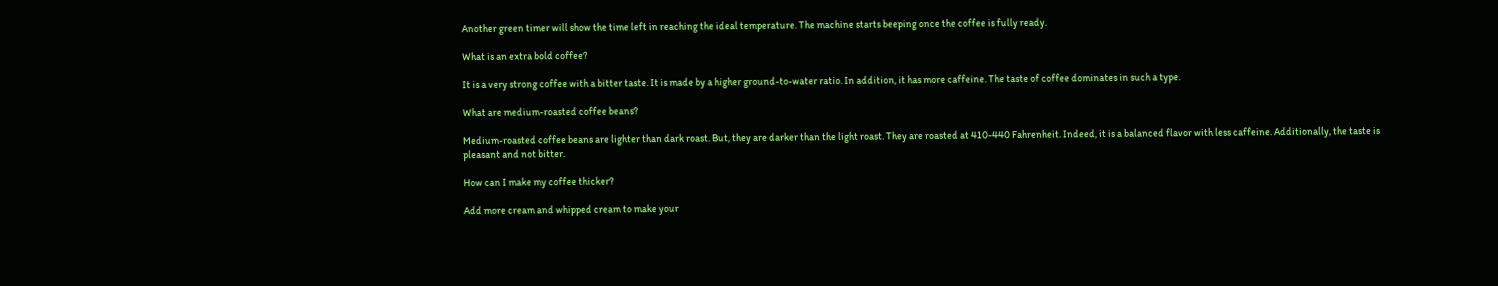Another green timer will show the time left in reaching the ideal temperature. The machine starts beeping once the coffee is fully ready.

What is an extra bold coffee?

It is a very strong coffee with a bitter taste. It is made by a higher ground-to-water ratio. In addition, it has more caffeine. The taste of coffee dominates in such a type.

What are medium-roasted coffee beans?

Medium-roasted coffee beans are lighter than dark roast. But, they are darker than the light roast. They are roasted at 410-440 Fahrenheit. Indeed, it is a balanced flavor with less caffeine. Additionally, the taste is pleasant and not bitter.

How can I make my coffee thicker?

Add more cream and whipped cream to make your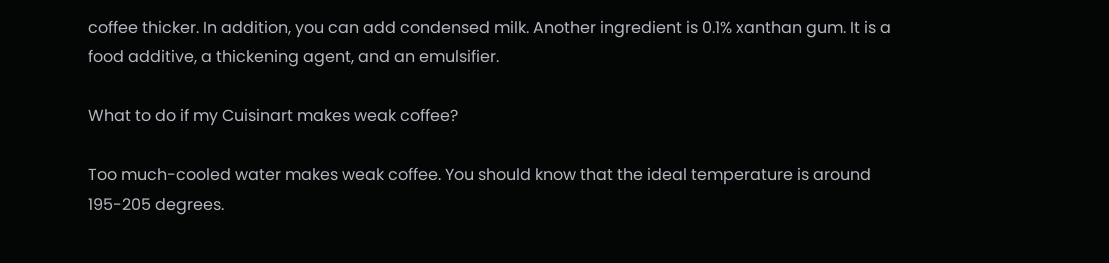coffee thicker. In addition, you can add condensed milk. Another ingredient is 0.1% xanthan gum. It is a food additive, a thickening agent, and an emulsifier.

What to do if my Cuisinart makes weak coffee?

Too much-cooled water makes weak coffee. You should know that the ideal temperature is around 195-205 degrees.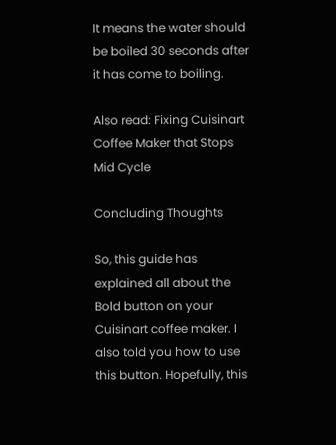It means the water should be boiled 30 seconds after it has come to boiling.

Also read: Fixing Cuisinart Coffee Maker that Stops Mid Cycle

Concluding Thoughts

So, this guide has explained all about the Bold button on your Cuisinart coffee maker. I also told you how to use this button. Hopefully, this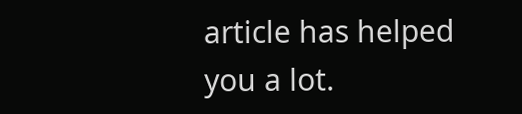article has helped you a lot.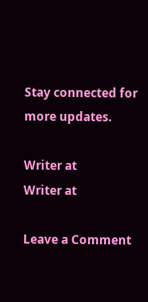Stay connected for more updates.

Writer at
Writer at

Leave a Comment